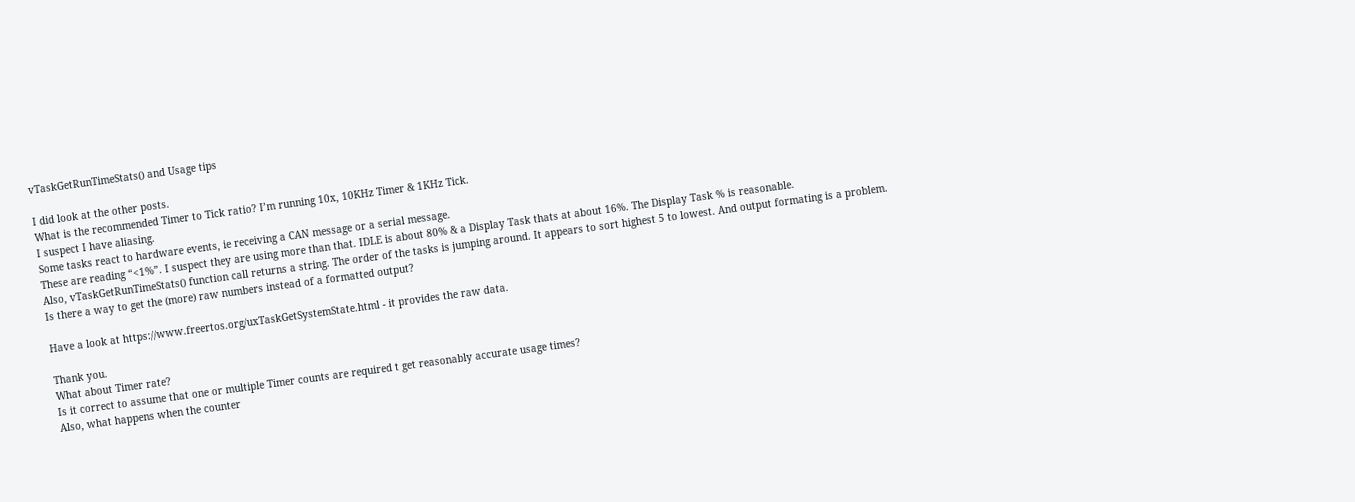vTaskGetRunTimeStats() and Usage tips

I did look at the other posts.
What is the recommended Timer to Tick ratio? I’m running 10x, 10KHz Timer & 1KHz Tick.
I suspect I have aliasing.
Some tasks react to hardware events, ie receiving a CAN message or a serial message.
These are reading “<1%”. I suspect they are using more than that. IDLE is about 80% & a Display Task thats at about 16%. The Display Task % is reasonable.
Also, vTaskGetRunTimeStats() function call returns a string. The order of the tasks is jumping around. It appears to sort highest 5 to lowest. And output formating is a problem.
Is there a way to get the (more) raw numbers instead of a formatted output?

Have a look at https://www.freertos.org/uxTaskGetSystemState.html - it provides the raw data.

Thank you.
What about Timer rate?
Is it correct to assume that one or multiple Timer counts are required t get reasonably accurate usage times?
Also, what happens when the counter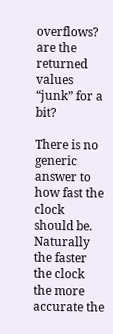overflows? are the returned values “junk” for a bit?

There is no generic answer to how fast the clock should be. Naturally the faster the clock the more accurate the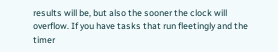results will be, but also the sooner the clock will overflow. If you have tasks that run fleetingly and the timer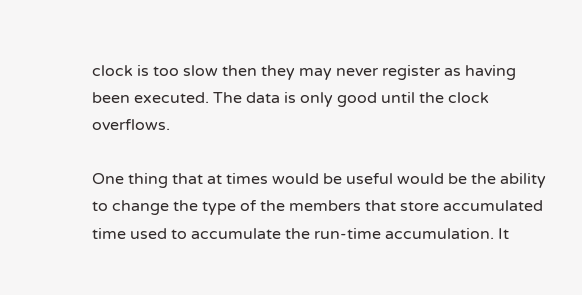clock is too slow then they may never register as having been executed. The data is only good until the clock overflows.

One thing that at times would be useful would be the ability to change the type of the members that store accumulated time used to accumulate the run-time accumulation. It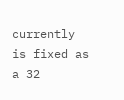currently is fixed as a 32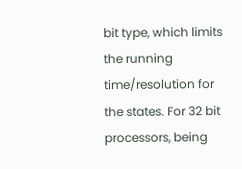bit type, which limits the running time/resolution for the states. For 32 bit processors, being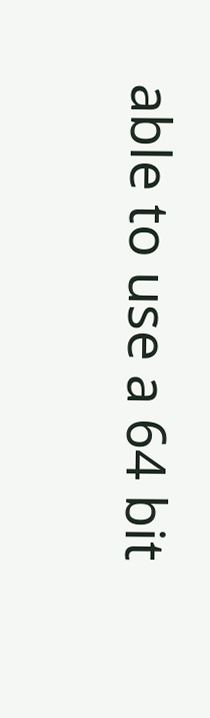able to use a 64 bit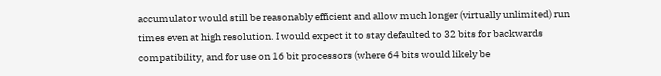accumulator would still be reasonably efficient and allow much longer (virtually unlimited) run times even at high resolution. I would expect it to stay defaulted to 32 bits for backwards compatibility, and for use on 16 bit processors (where 64 bits would likely be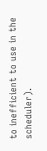to inefficient to use in the scheduler).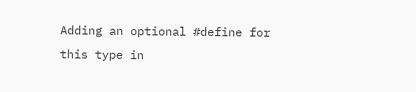Adding an optional #define for this type in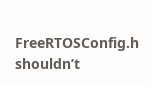FreeRTOSConfig.h shouldn’t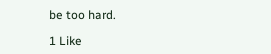be too hard.

1 Like